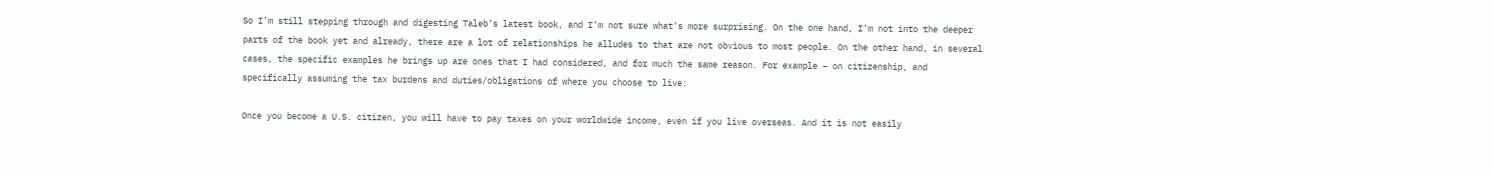So I’m still stepping through and digesting Taleb’s latest book, and I’m not sure what’s more surprising. On the one hand, I’m not into the deeper parts of the book yet and already, there are a lot of relationships he alludes to that are not obvious to most people. On the other hand, in several cases, the specific examples he brings up are ones that I had considered, and for much the same reason. For example – on citizenship, and specifically assuming the tax burdens and duties/obligations of where you choose to live:

Once you become a U.S. citizen, you will have to pay taxes on your worldwide income, even if you live overseas. And it is not easily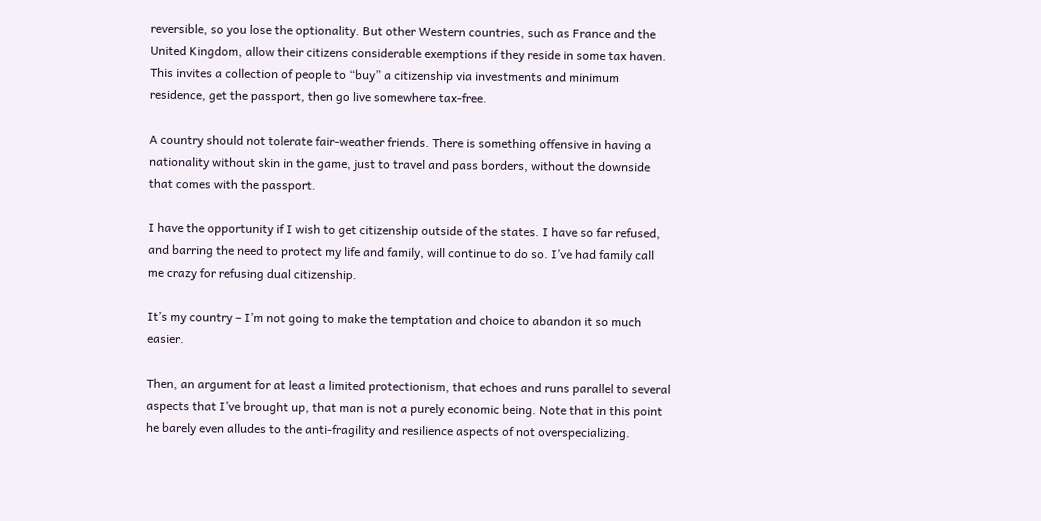reversible, so you lose the optionality. But other Western countries, such as France and the United Kingdom, allow their citizens considerable exemptions if they reside in some tax haven. This invites a collection of people to “buy” a citizenship via investments and minimum residence, get the passport, then go live somewhere tax-free.

A country should not tolerate fair-weather friends. There is something offensive in having a nationality without skin in the game, just to travel and pass borders, without the downside that comes with the passport.

I have the opportunity if I wish to get citizenship outside of the states. I have so far refused, and barring the need to protect my life and family, will continue to do so. I’ve had family call me crazy for refusing dual citizenship.

It’s my country – I’m not going to make the temptation and choice to abandon it so much easier.

Then, an argument for at least a limited protectionism, that echoes and runs parallel to several aspects that I’ve brought up, that man is not a purely economic being. Note that in this point he barely even alludes to the anti-fragility and resilience aspects of not overspecializing.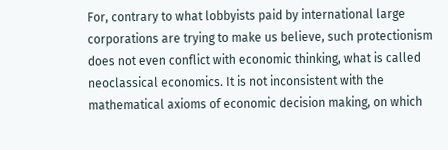For, contrary to what lobbyists paid by international large corporations are trying to make us believe, such protectionism does not even conflict with economic thinking, what is called neoclassical economics. It is not inconsistent with the mathematical axioms of economic decision making, on which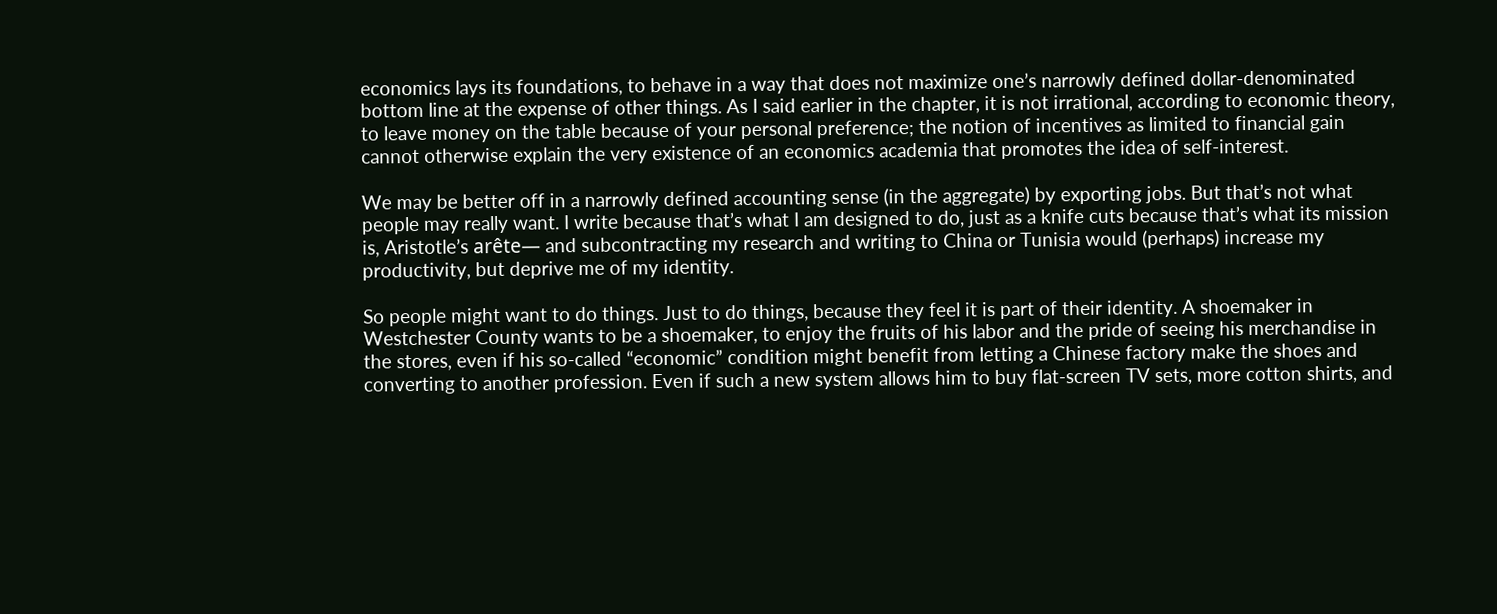economics lays its foundations, to behave in a way that does not maximize one’s narrowly defined dollar-denominated bottom line at the expense of other things. As I said earlier in the chapter, it is not irrational, according to economic theory, to leave money on the table because of your personal preference; the notion of incentives as limited to financial gain cannot otherwise explain the very existence of an economics academia that promotes the idea of self-interest.

We may be better off in a narrowly defined accounting sense (in the aggregate) by exporting jobs. But that’s not what people may really want. I write because that’s what I am designed to do, just as a knife cuts because that’s what its mission is, Aristotle’s arête— and subcontracting my research and writing to China or Tunisia would (perhaps) increase my productivity, but deprive me of my identity.

So people might want to do things. Just to do things, because they feel it is part of their identity. A shoemaker in Westchester County wants to be a shoemaker, to enjoy the fruits of his labor and the pride of seeing his merchandise in the stores, even if his so-called “economic” condition might benefit from letting a Chinese factory make the shoes and converting to another profession. Even if such a new system allows him to buy flat-screen TV sets, more cotton shirts, and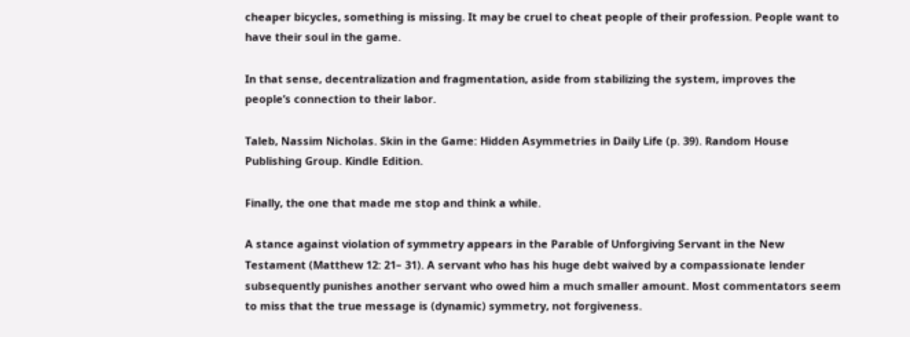cheaper bicycles, something is missing. It may be cruel to cheat people of their profession. People want to have their soul in the game.

In that sense, decentralization and fragmentation, aside from stabilizing the system, improves the people’s connection to their labor.

Taleb, Nassim Nicholas. Skin in the Game: Hidden Asymmetries in Daily Life (p. 39). Random House Publishing Group. Kindle Edition.

Finally, the one that made me stop and think a while.

A stance against violation of symmetry appears in the Parable of Unforgiving Servant in the New Testament (Matthew 12: 21– 31). A servant who has his huge debt waived by a compassionate lender subsequently punishes another servant who owed him a much smaller amount. Most commentators seem to miss that the true message is (dynamic) symmetry, not forgiveness.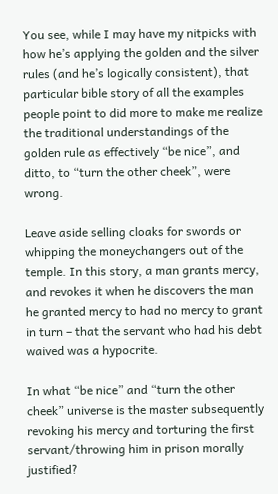You see, while I may have my nitpicks with how he’s applying the golden and the silver rules (and he’s logically consistent), that particular bible story of all the examples people point to did more to make me realize the traditional understandings of the golden rule as effectively “be nice”, and ditto, to “turn the other cheek”, were wrong.

Leave aside selling cloaks for swords or whipping the moneychangers out of the temple. In this story, a man grants mercy, and revokes it when he discovers the man he granted mercy to had no mercy to grant in turn – that the servant who had his debt waived was a hypocrite.

In what “be nice” and “turn the other cheek” universe is the master subsequently revoking his mercy and torturing the first servant/throwing him in prison morally justified?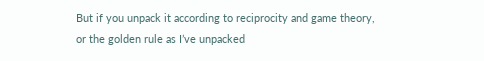But if you unpack it according to reciprocity and game theory, or the golden rule as I’ve unpacked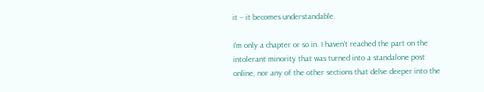it – it becomes understandable.

I’m only a chapter or so in. I haven’t reached the part on the intolerant minority that was turned into a standalone post online, nor any of the other sections that delve deeper into the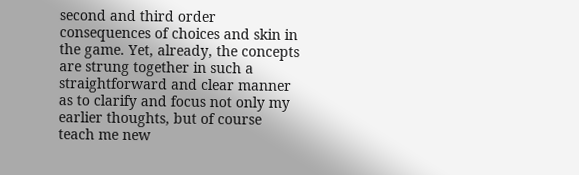second and third order consequences of choices and skin in the game. Yet, already, the concepts are strung together in such a straightforward and clear manner as to clarify and focus not only my earlier thoughts, but of course teach me new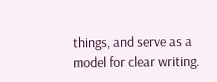things, and serve as a model for clear writing.